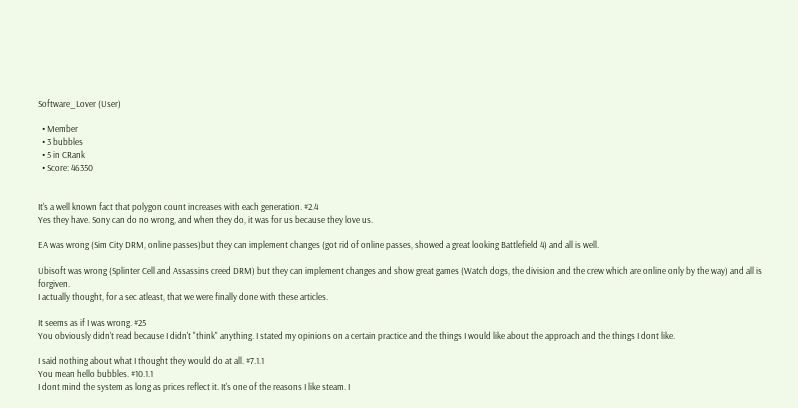Software_Lover (User)

  • Member
  • 3 bubbles
  • 5 in CRank
  • Score: 46350


It's a well known fact that polygon count increases with each generation. #2.4
Yes they have. Sony can do no wrong, and when they do, it was for us because they love us.

EA was wrong (Sim City DRM, online passes)but they can implement changes (got rid of online passes, showed a great looking Battlefield 4) and all is well.

Ubisoft was wrong (Splinter Cell and Assassins creed DRM) but they can implement changes and show great games (Watch dogs, the division and the crew which are online only by the way) and all is forgiven.
I actually thought, for a sec atleast, that we were finally done with these articles.

It seems as if I was wrong. #25
You obviously didn't read because I didn't "think" anything. I stated my opinions on a certain practice and the things I would like about the approach and the things I dont like.

I said nothing about what I thought they would do at all. #7.1.1
You mean hello bubbles. #10.1.1
I dont mind the system as long as prices reflect it. It's one of the reasons I like steam. I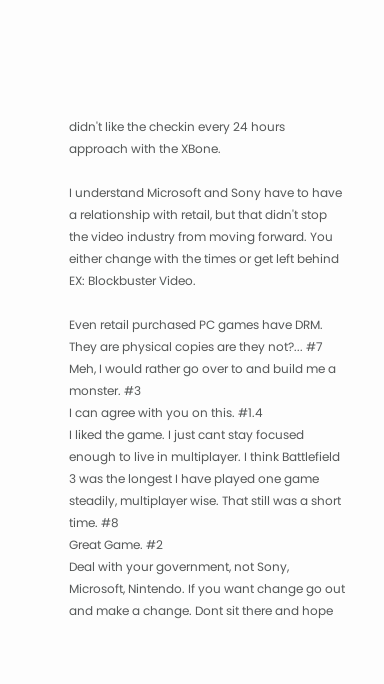didn't like the checkin every 24 hours approach with the XBone.

I understand Microsoft and Sony have to have a relationship with retail, but that didn't stop the video industry from moving forward. You either change with the times or get left behind EX: Blockbuster Video.

Even retail purchased PC games have DRM. They are physical copies are they not?... #7
Meh, I would rather go over to and build me a monster. #3
I can agree with you on this. #1.4
I liked the game. I just cant stay focused enough to live in multiplayer. I think Battlefield 3 was the longest I have played one game steadily, multiplayer wise. That still was a short time. #8
Great Game. #2
Deal with your government, not Sony, Microsoft, Nintendo. If you want change go out and make a change. Dont sit there and hope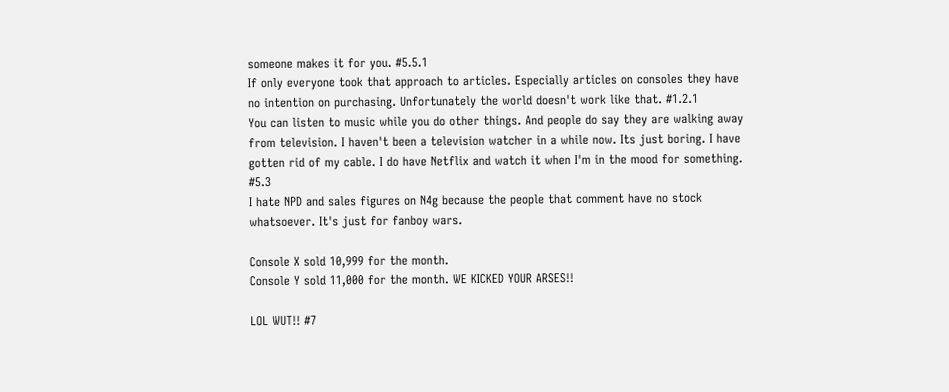someone makes it for you. #5.5.1
If only everyone took that approach to articles. Especially articles on consoles they have no intention on purchasing. Unfortunately the world doesn't work like that. #1.2.1
You can listen to music while you do other things. And people do say they are walking away from television. I haven't been a television watcher in a while now. Its just boring. I have gotten rid of my cable. I do have Netflix and watch it when I'm in the mood for something. #5.3
I hate NPD and sales figures on N4g because the people that comment have no stock whatsoever. It's just for fanboy wars.

Console X sold 10,999 for the month.
Console Y sold 11,000 for the month. WE KICKED YOUR ARSES!!

LOL WUT!! #7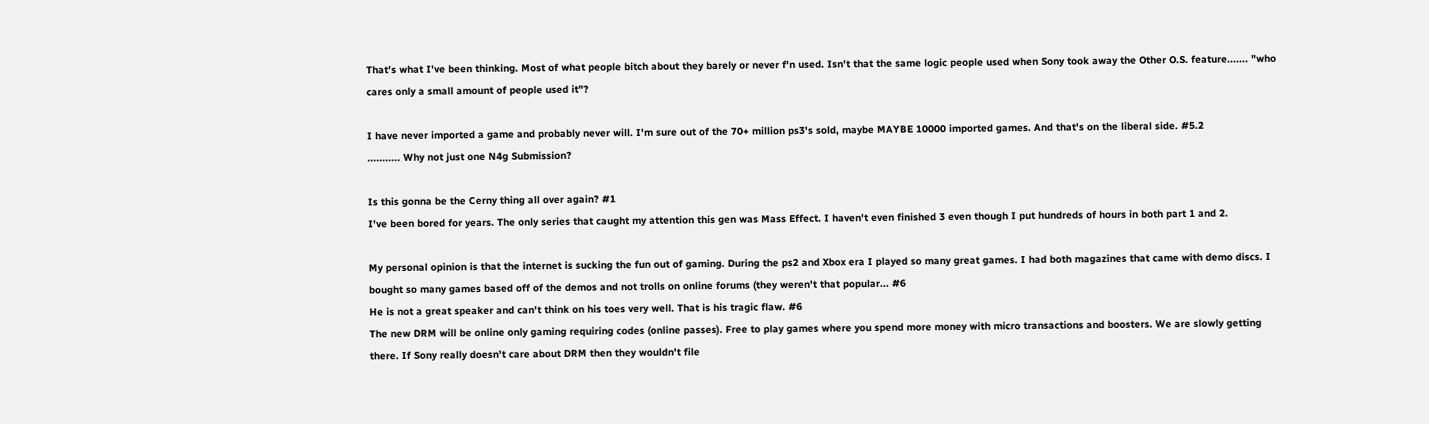That's what I've been thinking. Most of what people bitch about they barely or never f'n used. Isn't that the same logic people used when Sony took away the Other O.S. feature....... "who cares only a small amount of people used it"?

I have never imported a game and probably never will. I'm sure out of the 70+ million ps3's sold, maybe MAYBE 10000 imported games. And that's on the liberal side. #5.2
........... Why not just one N4g Submission?

Is this gonna be the Cerny thing all over again? #1
I've been bored for years. The only series that caught my attention this gen was Mass Effect. I haven't even finished 3 even though I put hundreds of hours in both part 1 and 2.

My personal opinion is that the internet is sucking the fun out of gaming. During the ps2 and Xbox era I played so many great games. I had both magazines that came with demo discs. I bought so many games based off of the demos and not trolls on online forums (they weren't that popular... #6
He is not a great speaker and can't think on his toes very well. That is his tragic flaw. #6
The new DRM will be online only gaming requiring codes (online passes). Free to play games where you spend more money with micro transactions and boosters. We are slowly getting there. If Sony really doesn't care about DRM then they wouldn't file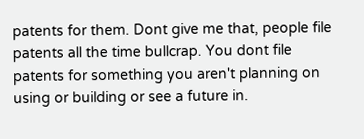patents for them. Dont give me that, people file patents all the time bullcrap. You dont file patents for something you aren't planning on using or building or see a future in.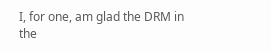I, for one, am glad the DRM in the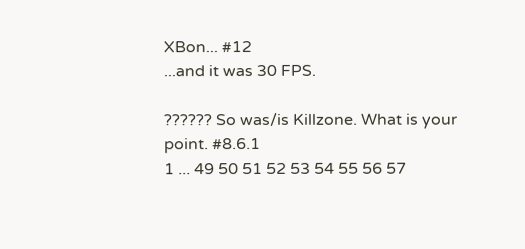XBon... #12
...and it was 30 FPS.

?????? So was/is Killzone. What is your point. #8.6.1
1 ... 49 50 51 52 53 54 55 56 57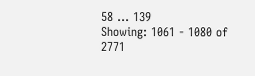58 ... 139
Showing: 1061 - 1080 of 2771